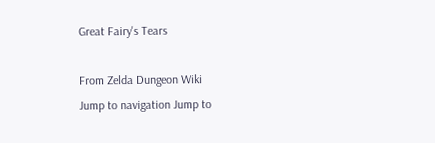Great Fairy's Tears

From Zelda Dungeon Wiki
Jump to navigation Jump to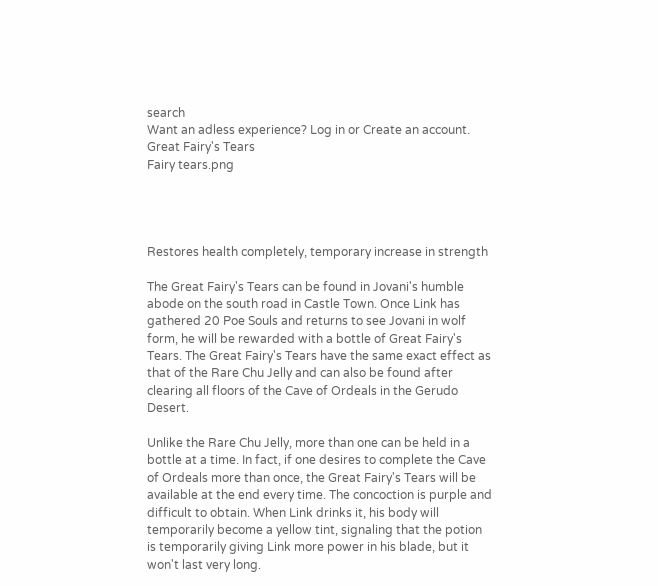search
Want an adless experience? Log in or Create an account.
Great Fairy's Tears
Fairy tears.png




Restores health completely, temporary increase in strength

The Great Fairy's Tears can be found in Jovani's humble abode on the south road in Castle Town. Once Link has gathered 20 Poe Souls and returns to see Jovani in wolf form, he will be rewarded with a bottle of Great Fairy's Tears. The Great Fairy's Tears have the same exact effect as that of the Rare Chu Jelly and can also be found after clearing all floors of the Cave of Ordeals in the Gerudo Desert.

Unlike the Rare Chu Jelly, more than one can be held in a bottle at a time. In fact, if one desires to complete the Cave of Ordeals more than once, the Great Fairy's Tears will be available at the end every time. The concoction is purple and difficult to obtain. When Link drinks it, his body will temporarily become a yellow tint, signaling that the potion is temporarily giving Link more power in his blade, but it won't last very long.